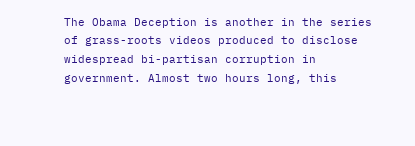The Obama Deception is another in the series of grass-roots videos produced to disclose widespread bi-partisan corruption in government. Almost two hours long, this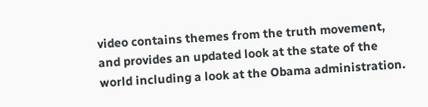video contains themes from the truth movement, and provides an updated look at the state of the world including a look at the Obama administration.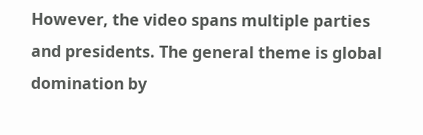However, the video spans multiple parties and presidents. The general theme is global domination by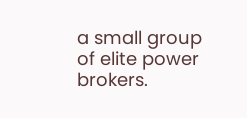a small group of elite power brokers.